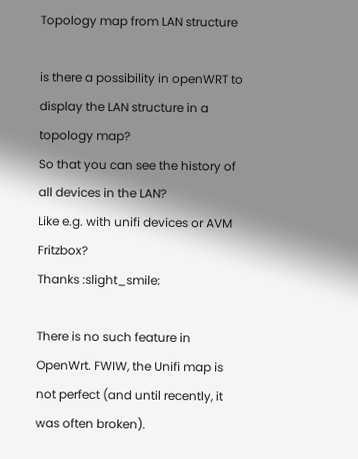Topology map from LAN structure

is there a possibility in openWRT to display the LAN structure in a topology map?
So that you can see the history of all devices in the LAN?
Like e.g. with unifi devices or AVM Fritzbox?
Thanks :slight_smile:

There is no such feature in OpenWrt. FWIW, the Unifi map is not perfect (and until recently, it was often broken).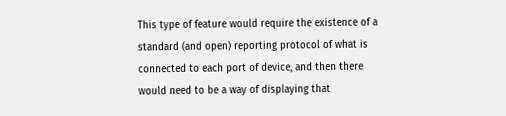This type of feature would require the existence of a standard (and open) reporting protocol of what is connected to each port of device, and then there would need to be a way of displaying that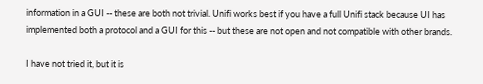information in a GUI -- these are both not trivial. Unifi works best if you have a full Unifi stack because UI has implemented both a protocol and a GUI for this -- but these are not open and not compatible with other brands.

I have not tried it, but it is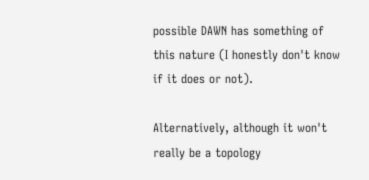possible DAWN has something of this nature (I honestly don't know if it does or not).

Alternatively, although it won't really be a topology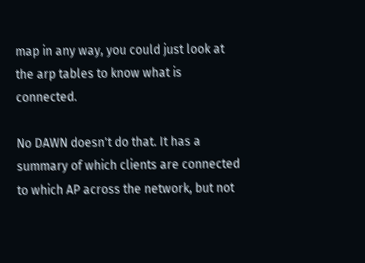map in any way, you could just look at the arp tables to know what is connected.

No DAWN doesn't do that. It has a summary of which clients are connected to which AP across the network, but not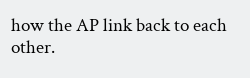how the AP link back to each other.